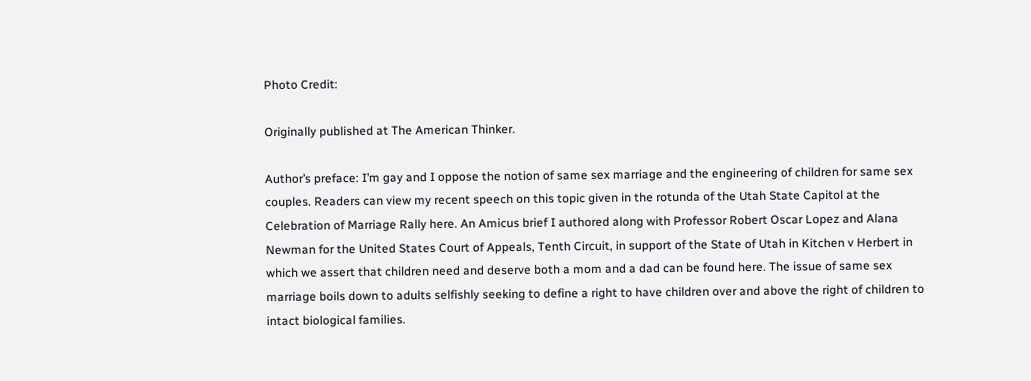Photo Credit:

Originally published at The American Thinker.

Author’s preface: I’m gay and I oppose the notion of same sex marriage and the engineering of children for same sex couples. Readers can view my recent speech on this topic given in the rotunda of the Utah State Capitol at the Celebration of Marriage Rally here. An Amicus brief I authored along with Professor Robert Oscar Lopez and Alana Newman for the United States Court of Appeals, Tenth Circuit, in support of the State of Utah in Kitchen v Herbert in which we assert that children need and deserve both a mom and a dad can be found here. The issue of same sex marriage boils down to adults selfishly seeking to define a right to have children over and above the right of children to intact biological families.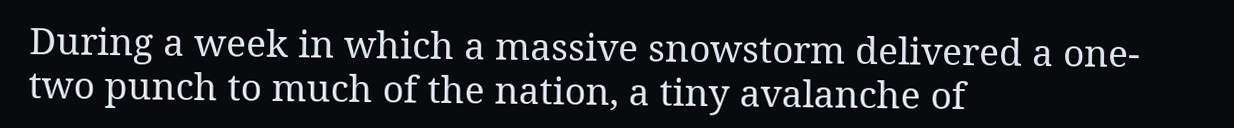During a week in which a massive snowstorm delivered a one-two punch to much of the nation, a tiny avalanche of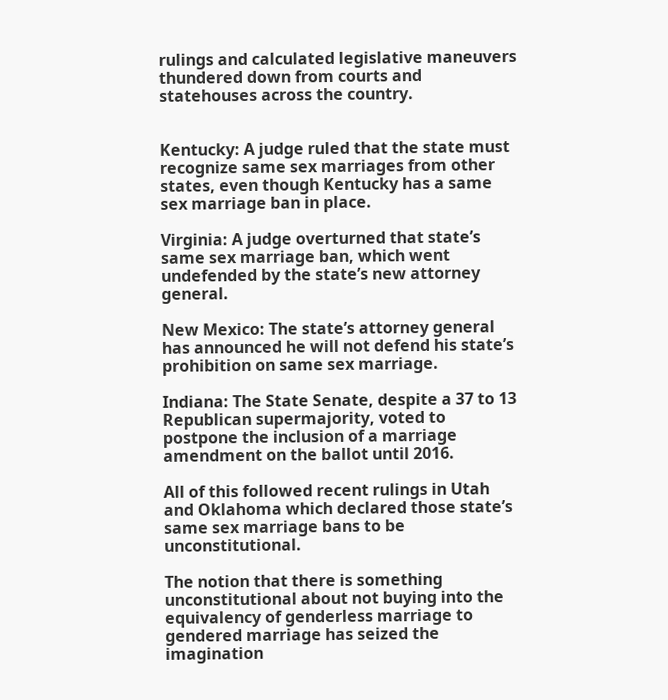rulings and calculated legislative maneuvers thundered down from courts and statehouses across the country.


Kentucky: A judge ruled that the state must recognize same sex marriages from other states, even though Kentucky has a same sex marriage ban in place.

Virginia: A judge overturned that state’s same sex marriage ban, which went undefended by the state’s new attorney general.

New Mexico: The state’s attorney general has announced he will not defend his state’s prohibition on same sex marriage.

Indiana: The State Senate, despite a 37 to 13 Republican supermajority, voted to postpone the inclusion of a marriage amendment on the ballot until 2016.

All of this followed recent rulings in Utah and Oklahoma which declared those state’s same sex marriage bans to be unconstitutional.

The notion that there is something unconstitutional about not buying into the equivalency of genderless marriage to gendered marriage has seized the imagination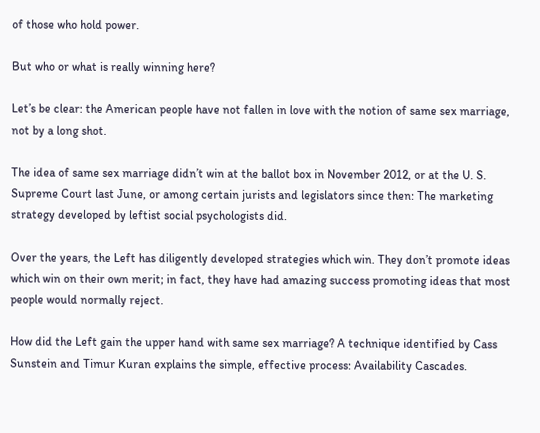of those who hold power.

But who or what is really winning here?

Let’s be clear: the American people have not fallen in love with the notion of same sex marriage, not by a long shot.

The idea of same sex marriage didn’t win at the ballot box in November 2012, or at the U. S. Supreme Court last June, or among certain jurists and legislators since then: The marketing strategy developed by leftist social psychologists did.

Over the years, the Left has diligently developed strategies which win. They don’t promote ideas which win on their own merit; in fact, they have had amazing success promoting ideas that most people would normally reject.

How did the Left gain the upper hand with same sex marriage? A technique identified by Cass Sunstein and Timur Kuran explains the simple, effective process: Availability Cascades.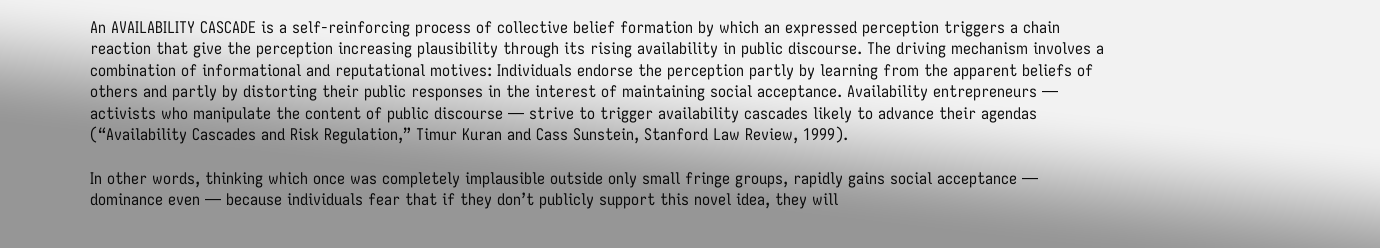An AVAILABILITY CASCADE is a self-reinforcing process of collective belief formation by which an expressed perception triggers a chain reaction that give the perception increasing plausibility through its rising availability in public discourse. The driving mechanism involves a combination of informational and reputational motives: Individuals endorse the perception partly by learning from the apparent beliefs of others and partly by distorting their public responses in the interest of maintaining social acceptance. Availability entrepreneurs — activists who manipulate the content of public discourse — strive to trigger availability cascades likely to advance their agendas (“Availability Cascades and Risk Regulation,” Timur Kuran and Cass Sunstein, Stanford Law Review, 1999).

In other words, thinking which once was completely implausible outside only small fringe groups, rapidly gains social acceptance — dominance even — because individuals fear that if they don’t publicly support this novel idea, they will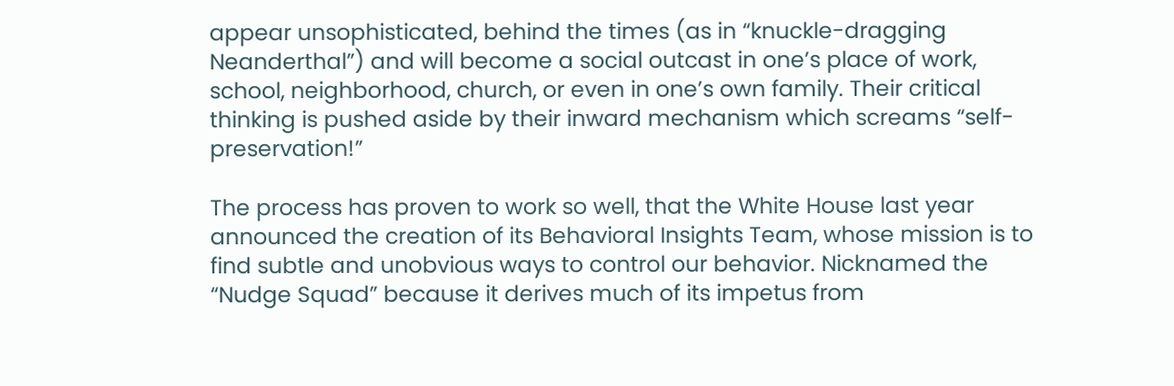appear unsophisticated, behind the times (as in “knuckle-dragging Neanderthal”) and will become a social outcast in one’s place of work, school, neighborhood, church, or even in one’s own family. Their critical thinking is pushed aside by their inward mechanism which screams “self-preservation!”

The process has proven to work so well, that the White House last year announced the creation of its Behavioral Insights Team, whose mission is to find subtle and unobvious ways to control our behavior. Nicknamed the “Nudge Squad” because it derives much of its impetus from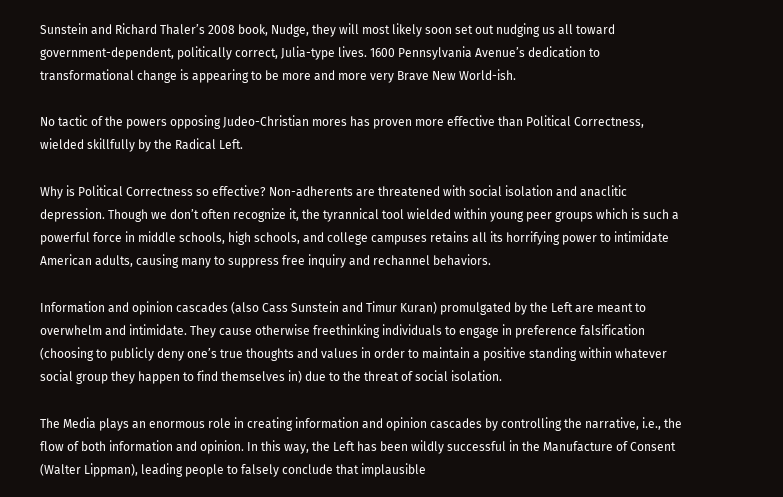Sunstein and Richard Thaler’s 2008 book, Nudge, they will most likely soon set out nudging us all toward government-dependent, politically correct, Julia-type lives. 1600 Pennsylvania Avenue’s dedication to transformational change is appearing to be more and more very Brave New World-ish.

No tactic of the powers opposing Judeo-Christian mores has proven more effective than Political Correctness, wielded skillfully by the Radical Left.

Why is Political Correctness so effective? Non-adherents are threatened with social isolation and anaclitic depression. Though we don’t often recognize it, the tyrannical tool wielded within young peer groups which is such a powerful force in middle schools, high schools, and college campuses retains all its horrifying power to intimidate American adults, causing many to suppress free inquiry and rechannel behaviors.

Information and opinion cascades (also Cass Sunstein and Timur Kuran) promulgated by the Left are meant to overwhelm and intimidate. They cause otherwise freethinking individuals to engage in preference falsification (choosing to publicly deny one’s true thoughts and values in order to maintain a positive standing within whatever social group they happen to find themselves in) due to the threat of social isolation.

The Media plays an enormous role in creating information and opinion cascades by controlling the narrative, i.e., the flow of both information and opinion. In this way, the Left has been wildly successful in the Manufacture of Consent (Walter Lippman), leading people to falsely conclude that implausible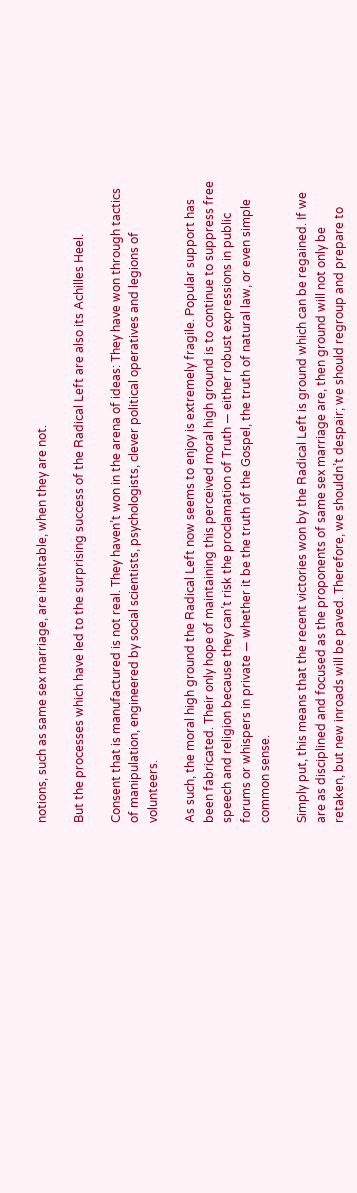notions, such as same sex marriage, are inevitable, when they are not.

But the processes which have led to the surprising success of the Radical Left are also its Achilles Heel.

Consent that is manufactured is not real. They haven’t won in the arena of ideas: They have won through tactics of manipulation, engineered by social scientists, psychologists, clever political operatives and legions of volunteers.

As such, the moral high ground the Radical Left now seems to enjoy is extremely fragile. Popular support has been fabricated. Their only hope of maintaining this perceived moral high ground is to continue to suppress free speech and religion because they can’t risk the proclamation of Truth — either robust expressions in public forums or whispers in private — whether it be the truth of the Gospel, the truth of natural law, or even simple common sense.

Simply put, this means that the recent victories won by the Radical Left is ground which can be regained. If we are as disciplined and focused as the proponents of same sex marriage are, then ground will not only be retaken, but new inroads will be paved. Therefore, we shouldn’t despair; we should regroup and prepare to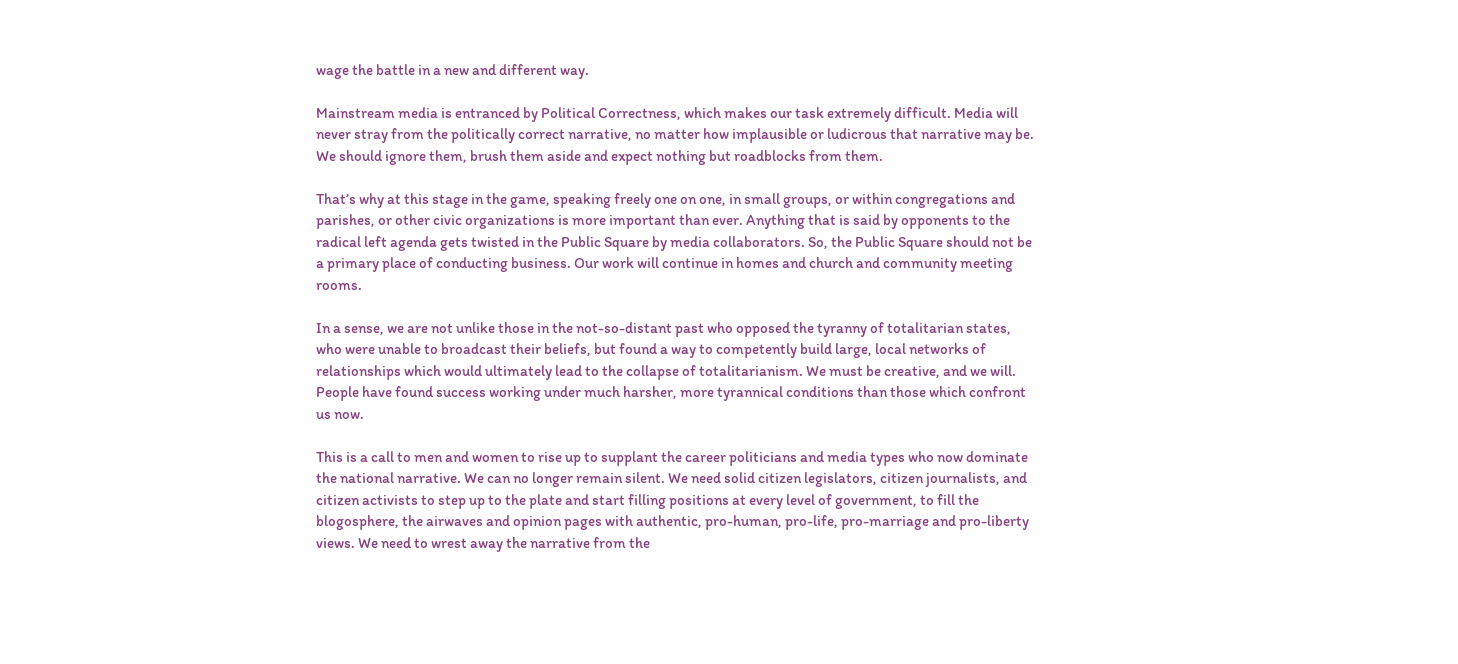wage the battle in a new and different way.

Mainstream media is entranced by Political Correctness, which makes our task extremely difficult. Media will never stray from the politically correct narrative, no matter how implausible or ludicrous that narrative may be. We should ignore them, brush them aside and expect nothing but roadblocks from them.

That’s why at this stage in the game, speaking freely one on one, in small groups, or within congregations and parishes, or other civic organizations is more important than ever. Anything that is said by opponents to the radical left agenda gets twisted in the Public Square by media collaborators. So, the Public Square should not be a primary place of conducting business. Our work will continue in homes and church and community meeting rooms.

In a sense, we are not unlike those in the not-so-distant past who opposed the tyranny of totalitarian states, who were unable to broadcast their beliefs, but found a way to competently build large, local networks of relationships which would ultimately lead to the collapse of totalitarianism. We must be creative, and we will. People have found success working under much harsher, more tyrannical conditions than those which confront us now.

This is a call to men and women to rise up to supplant the career politicians and media types who now dominate the national narrative. We can no longer remain silent. We need solid citizen legislators, citizen journalists, and citizen activists to step up to the plate and start filling positions at every level of government, to fill the blogosphere, the airwaves and opinion pages with authentic, pro-human, pro-life, pro-marriage and pro-liberty views. We need to wrest away the narrative from the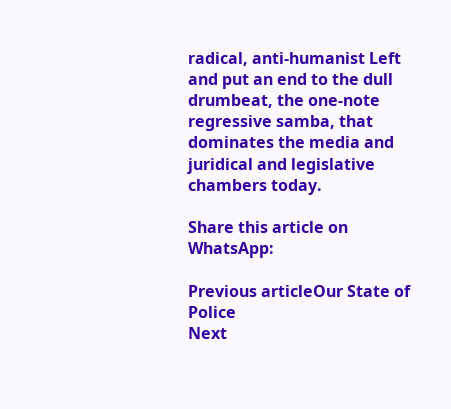radical, anti-humanist Left and put an end to the dull drumbeat, the one-note regressive samba, that dominates the media and juridical and legislative chambers today.

Share this article on WhatsApp:

Previous articleOur State of Police
Next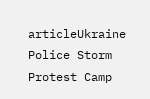articleUkraine Police Storm Protest Camp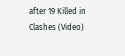after 19 Killed in Clashes (Video)